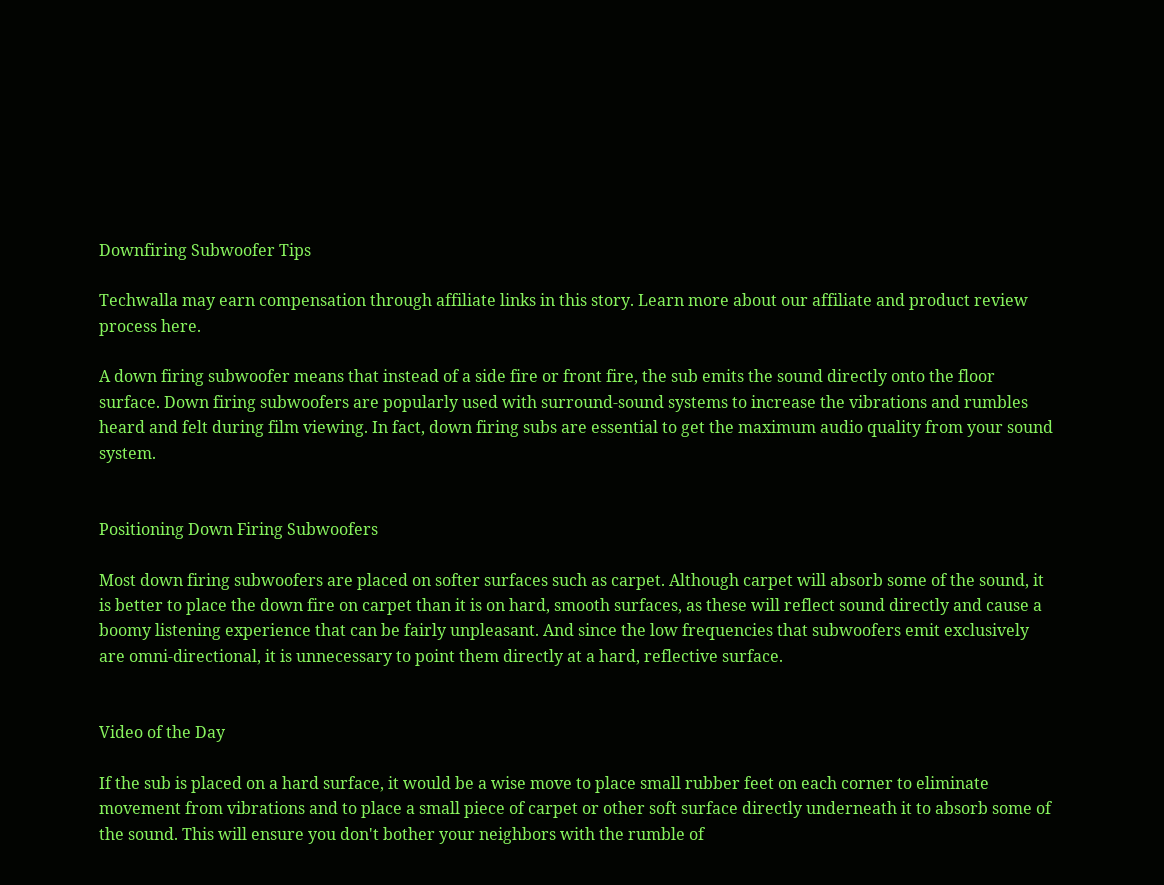Downfiring Subwoofer Tips

Techwalla may earn compensation through affiliate links in this story. Learn more about our affiliate and product review process here.

A down firing subwoofer means that instead of a side fire or front fire, the sub emits the sound directly onto the floor surface. Down firing subwoofers are popularly used with surround-sound systems to increase the vibrations and rumbles heard and felt during film viewing. In fact, down firing subs are essential to get the maximum audio quality from your sound system.


Positioning Down Firing Subwoofers

Most down firing subwoofers are placed on softer surfaces such as carpet. Although carpet will absorb some of the sound, it is better to place the down fire on carpet than it is on hard, smooth surfaces, as these will reflect sound directly and cause a boomy listening experience that can be fairly unpleasant. And since the low frequencies that subwoofers emit exclusively are omni-directional, it is unnecessary to point them directly at a hard, reflective surface.


Video of the Day

If the sub is placed on a hard surface, it would be a wise move to place small rubber feet on each corner to eliminate movement from vibrations and to place a small piece of carpet or other soft surface directly underneath it to absorb some of the sound. This will ensure you don't bother your neighbors with the rumble of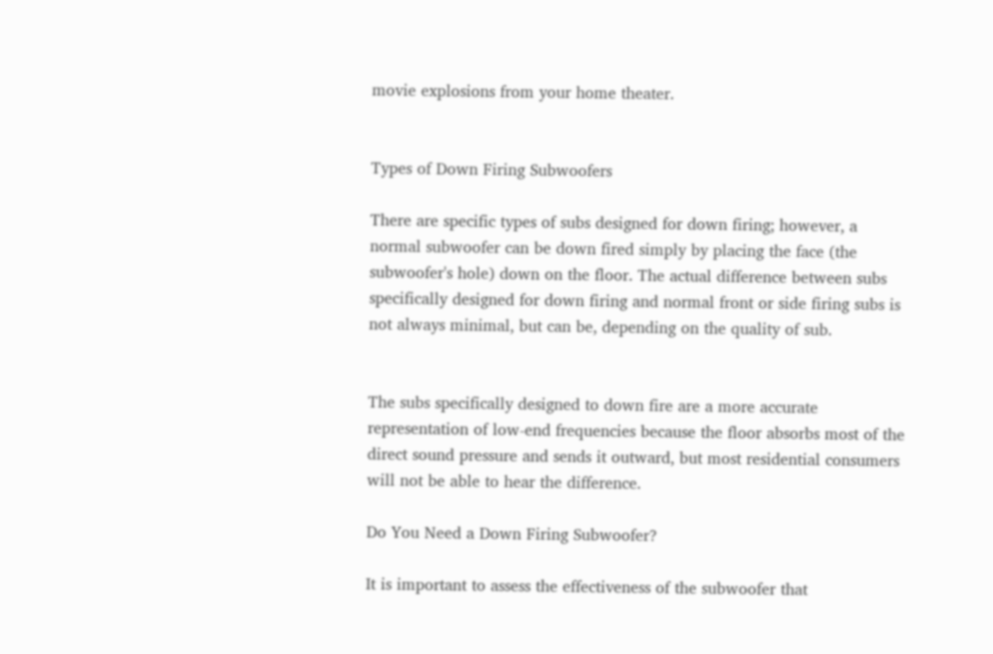movie explosions from your home theater.


Types of Down Firing Subwoofers

There are specific types of subs designed for down firing; however, a normal subwoofer can be down fired simply by placing the face (the subwoofer's hole) down on the floor. The actual difference between subs specifically designed for down firing and normal front or side firing subs is not always minimal, but can be, depending on the quality of sub.


The subs specifically designed to down fire are a more accurate representation of low-end frequencies because the floor absorbs most of the direct sound pressure and sends it outward, but most residential consumers will not be able to hear the difference.

Do You Need a Down Firing Subwoofer?

It is important to assess the effectiveness of the subwoofer that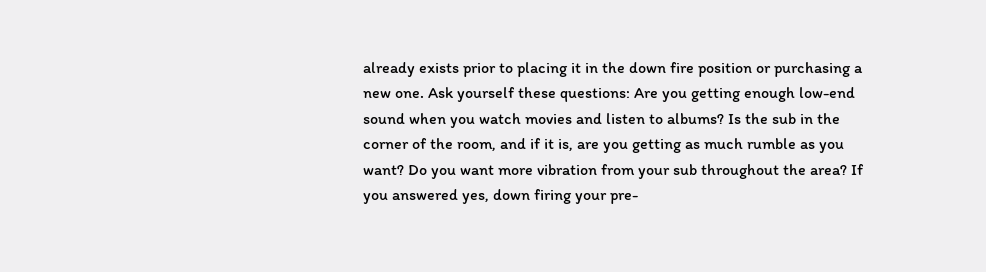already exists prior to placing it in the down fire position or purchasing a new one. Ask yourself these questions: Are you getting enough low-end sound when you watch movies and listen to albums? Is the sub in the corner of the room, and if it is, are you getting as much rumble as you want? Do you want more vibration from your sub throughout the area? If you answered yes, down firing your pre-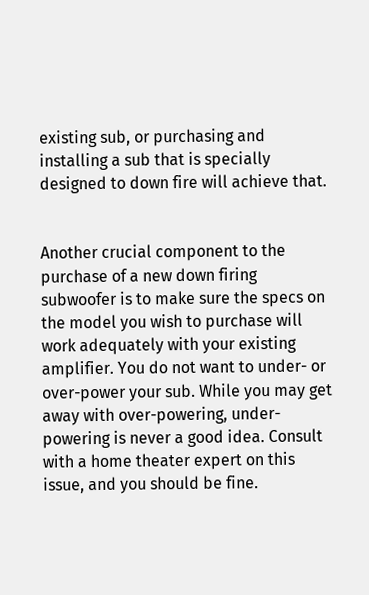existing sub, or purchasing and installing a sub that is specially designed to down fire will achieve that.


Another crucial component to the purchase of a new down firing subwoofer is to make sure the specs on the model you wish to purchase will work adequately with your existing amplifier. You do not want to under- or over-power your sub. While you may get away with over-powering, under-powering is never a good idea. Consult with a home theater expert on this issue, and you should be fine.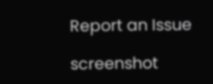Report an Issue

screenshot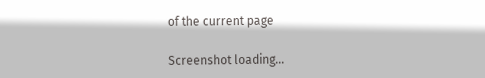of the current page

Screenshot loading...